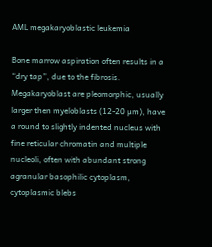AML megakaryoblastic leukemia

Bone marrow aspiration often results in a “dry tap”, due to the fibrosis.
Megakaryoblast are pleomorphic, usually larger then myeloblasts (12-20 µm), have a round to slightly indented nucleus with fine reticular chromatin and multiple nucleoli, often with abundant strong agranular basophilic cytoplasm, cytoplasmic blebs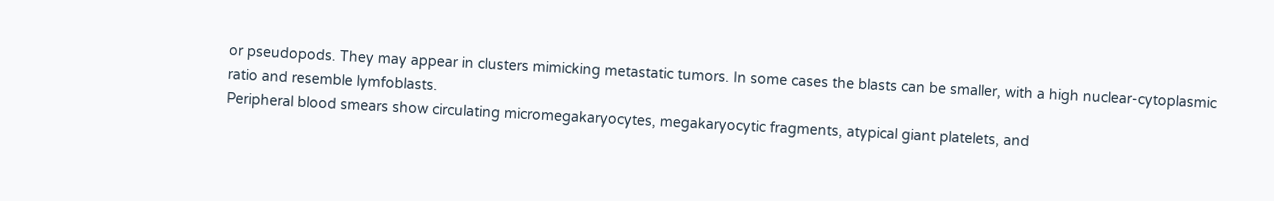or pseudopods. They may appear in clusters mimicking metastatic tumors. In some cases the blasts can be smaller, with a high nuclear-cytoplasmic ratio and resemble lymfoblasts.
Peripheral blood smears show circulating micromegakaryocytes, megakaryocytic fragments, atypical giant platelets, and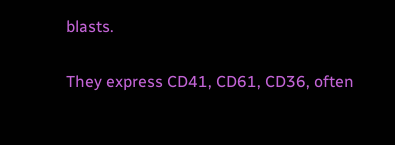blasts.

They express CD41, CD61, CD36, often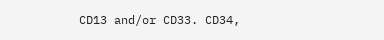CD13 and/or CD33. CD34,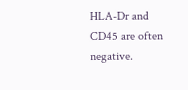HLA-Dr and CD45 are often negative.